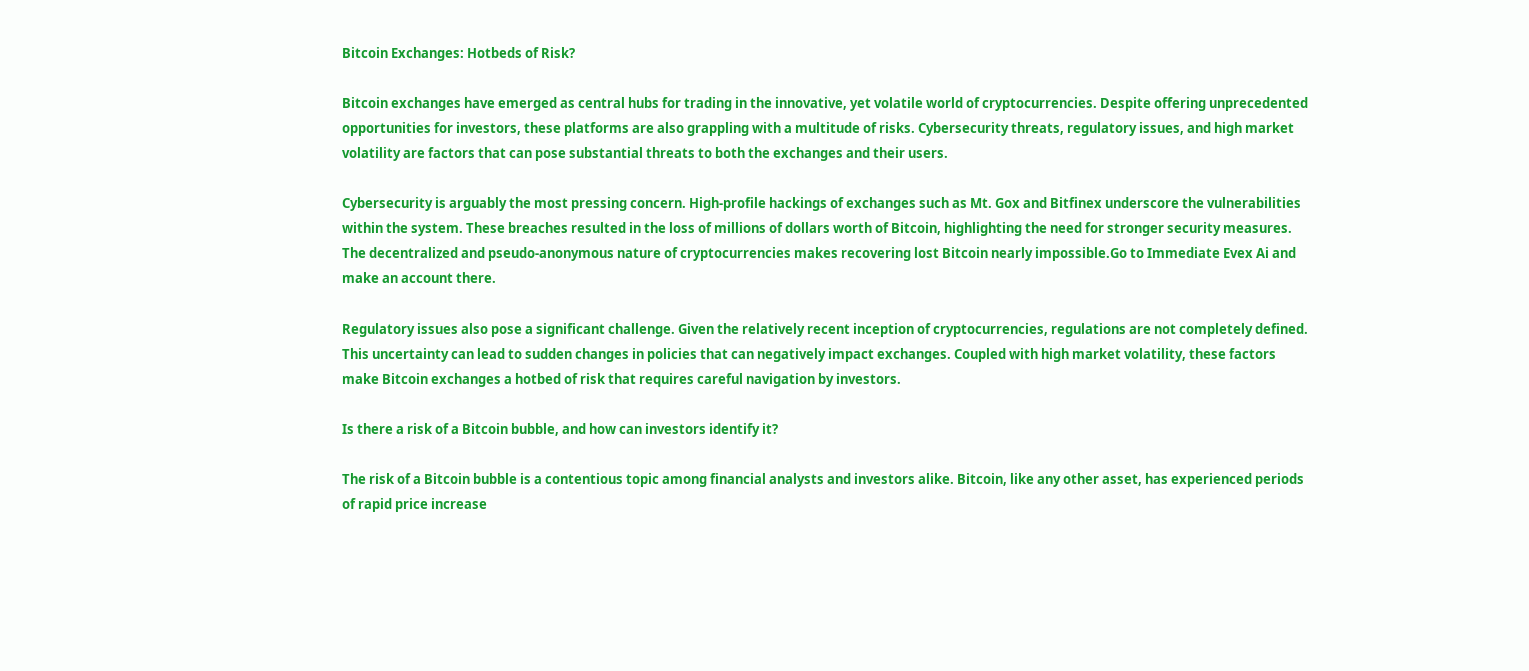Bitcoin Exchanges: Hotbeds of Risk?

Bitcoin exchanges have emerged as central hubs for trading in the innovative, yet volatile world of cryptocurrencies. Despite offering unprecedented opportunities for investors, these platforms are also grappling with a multitude of risks. Cybersecurity threats, regulatory issues, and high market volatility are factors that can pose substantial threats to both the exchanges and their users.

Cybersecurity is arguably the most pressing concern. High-profile hackings of exchanges such as Mt. Gox and Bitfinex underscore the vulnerabilities within the system. These breaches resulted in the loss of millions of dollars worth of Bitcoin, highlighting the need for stronger security measures. The decentralized and pseudo-anonymous nature of cryptocurrencies makes recovering lost Bitcoin nearly impossible.Go to Immediate Evex Ai and make an account there.

Regulatory issues also pose a significant challenge. Given the relatively recent inception of cryptocurrencies, regulations are not completely defined. This uncertainty can lead to sudden changes in policies that can negatively impact exchanges. Coupled with high market volatility, these factors make Bitcoin exchanges a hotbed of risk that requires careful navigation by investors.

Is there a risk of a Bitcoin bubble, and how can investors identify it?

The risk of a Bitcoin bubble is a contentious topic among financial analysts and investors alike. Bitcoin, like any other asset, has experienced periods of rapid price increase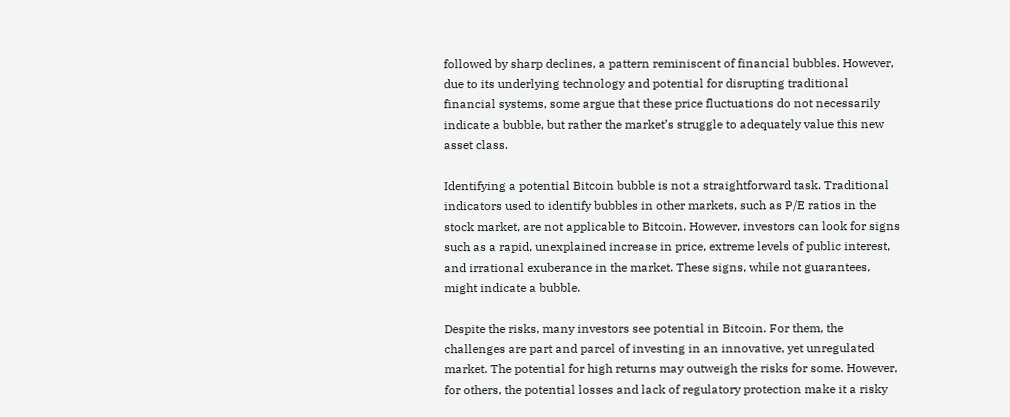followed by sharp declines, a pattern reminiscent of financial bubbles. However, due to its underlying technology and potential for disrupting traditional financial systems, some argue that these price fluctuations do not necessarily indicate a bubble, but rather the market’s struggle to adequately value this new asset class.

Identifying a potential Bitcoin bubble is not a straightforward task. Traditional indicators used to identify bubbles in other markets, such as P/E ratios in the stock market, are not applicable to Bitcoin. However, investors can look for signs such as a rapid, unexplained increase in price, extreme levels of public interest, and irrational exuberance in the market. These signs, while not guarantees, might indicate a bubble.

Despite the risks, many investors see potential in Bitcoin. For them, the challenges are part and parcel of investing in an innovative, yet unregulated market. The potential for high returns may outweigh the risks for some. However, for others, the potential losses and lack of regulatory protection make it a risky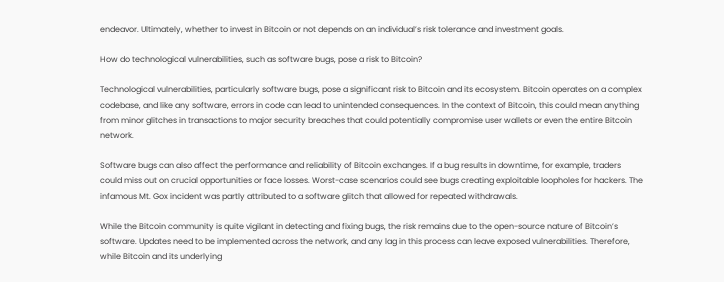endeavor. Ultimately, whether to invest in Bitcoin or not depends on an individual’s risk tolerance and investment goals.

How do technological vulnerabilities, such as software bugs, pose a risk to Bitcoin?

Technological vulnerabilities, particularly software bugs, pose a significant risk to Bitcoin and its ecosystem. Bitcoin operates on a complex codebase, and like any software, errors in code can lead to unintended consequences. In the context of Bitcoin, this could mean anything from minor glitches in transactions to major security breaches that could potentially compromise user wallets or even the entire Bitcoin network.

Software bugs can also affect the performance and reliability of Bitcoin exchanges. If a bug results in downtime, for example, traders could miss out on crucial opportunities or face losses. Worst-case scenarios could see bugs creating exploitable loopholes for hackers. The infamous Mt. Gox incident was partly attributed to a software glitch that allowed for repeated withdrawals.

While the Bitcoin community is quite vigilant in detecting and fixing bugs, the risk remains due to the open-source nature of Bitcoin’s software. Updates need to be implemented across the network, and any lag in this process can leave exposed vulnerabilities. Therefore, while Bitcoin and its underlying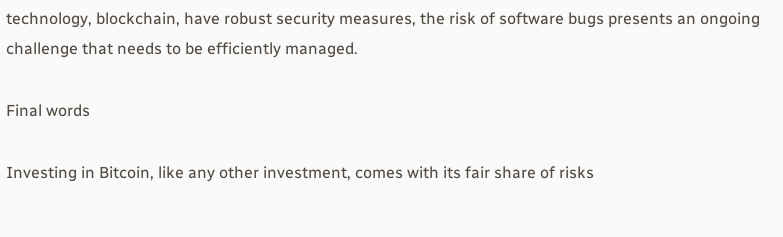technology, blockchain, have robust security measures, the risk of software bugs presents an ongoing challenge that needs to be efficiently managed.

Final words

Investing in Bitcoin, like any other investment, comes with its fair share of risks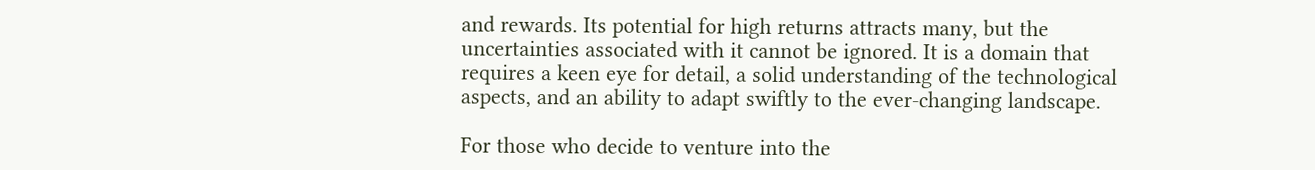and rewards. Its potential for high returns attracts many, but the uncertainties associated with it cannot be ignored. It is a domain that requires a keen eye for detail, a solid understanding of the technological aspects, and an ability to adapt swiftly to the ever-changing landscape.

For those who decide to venture into the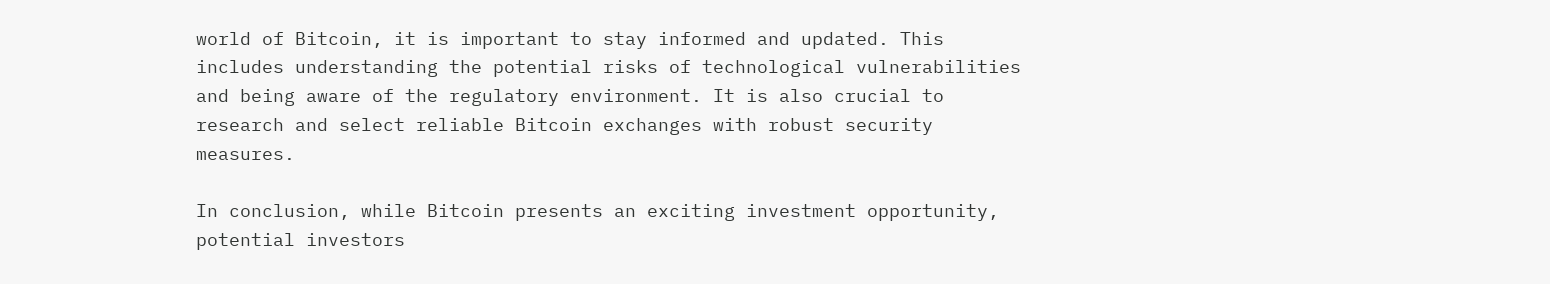world of Bitcoin, it is important to stay informed and updated. This includes understanding the potential risks of technological vulnerabilities and being aware of the regulatory environment. It is also crucial to research and select reliable Bitcoin exchanges with robust security measures.

In conclusion, while Bitcoin presents an exciting investment opportunity, potential investors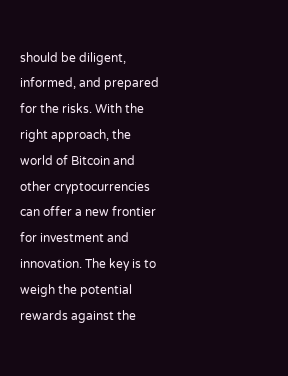should be diligent, informed, and prepared for the risks. With the right approach, the world of Bitcoin and other cryptocurrencies can offer a new frontier for investment and innovation. The key is to weigh the potential rewards against the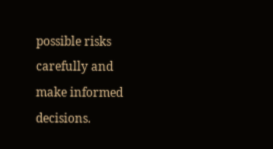possible risks carefully and make informed decisions.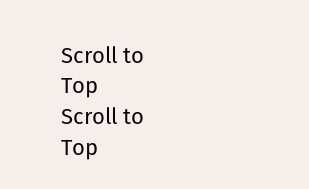Scroll to Top
Scroll to Top